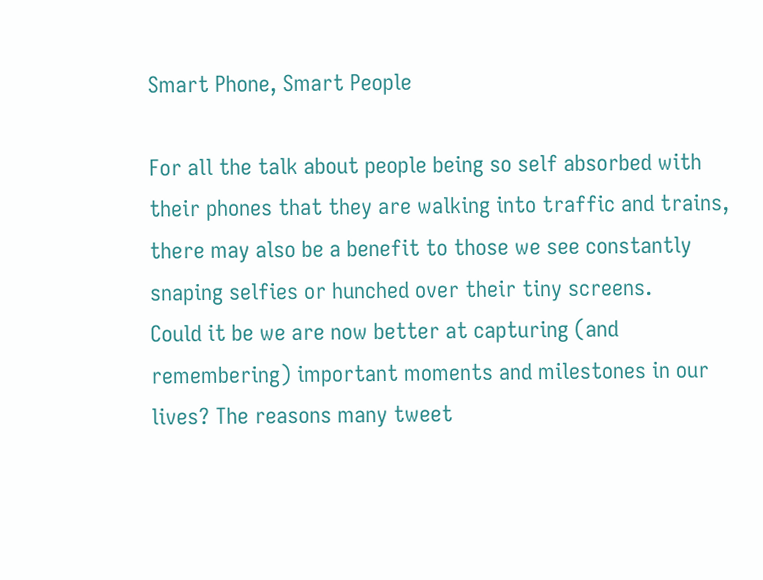Smart Phone, Smart People

For all the talk about people being so self absorbed with their phones that they are walking into traffic and trains, there may also be a benefit to those we see constantly snaping selfies or hunched over their tiny screens.
Could it be we are now better at capturing (and remembering) important moments and milestones in our lives? The reasons many tweet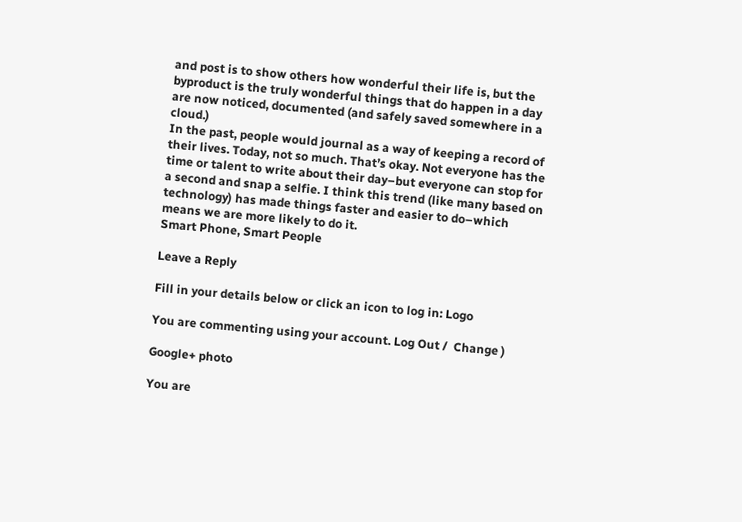and post is to show others how wonderful their life is, but the byproduct is the truly wonderful things that do happen in a day are now noticed, documented (and safely saved somewhere in a cloud.)
In the past, people would journal as a way of keeping a record of their lives. Today, not so much. That’s okay. Not everyone has the time or talent to write about their day–but everyone can stop for a second and snap a selfie. I think this trend (like many based on technology) has made things faster and easier to do–which means we are more likely to do it.
Smart Phone, Smart People

Leave a Reply

Fill in your details below or click an icon to log in: Logo

You are commenting using your account. Log Out /  Change )

Google+ photo

You are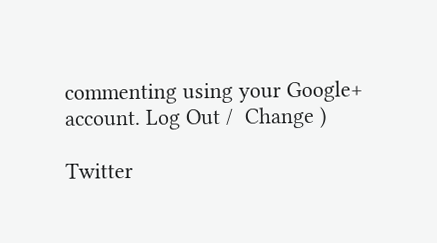commenting using your Google+ account. Log Out /  Change )

Twitter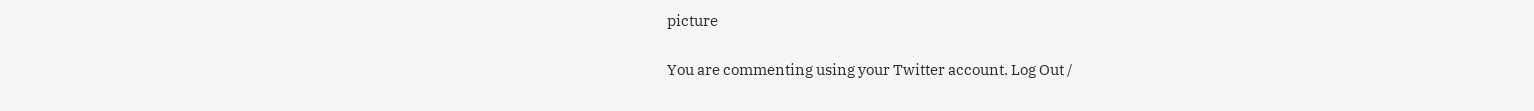picture

You are commenting using your Twitter account. Log Out /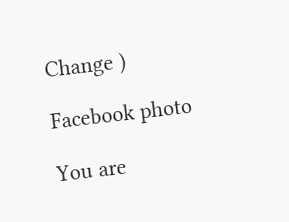Change )

Facebook photo

You are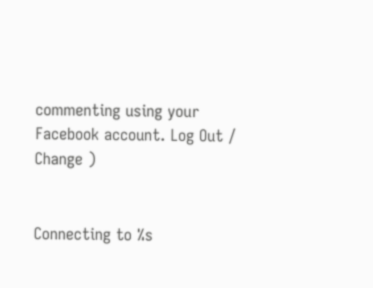commenting using your Facebook account. Log Out /  Change )


Connecting to %s